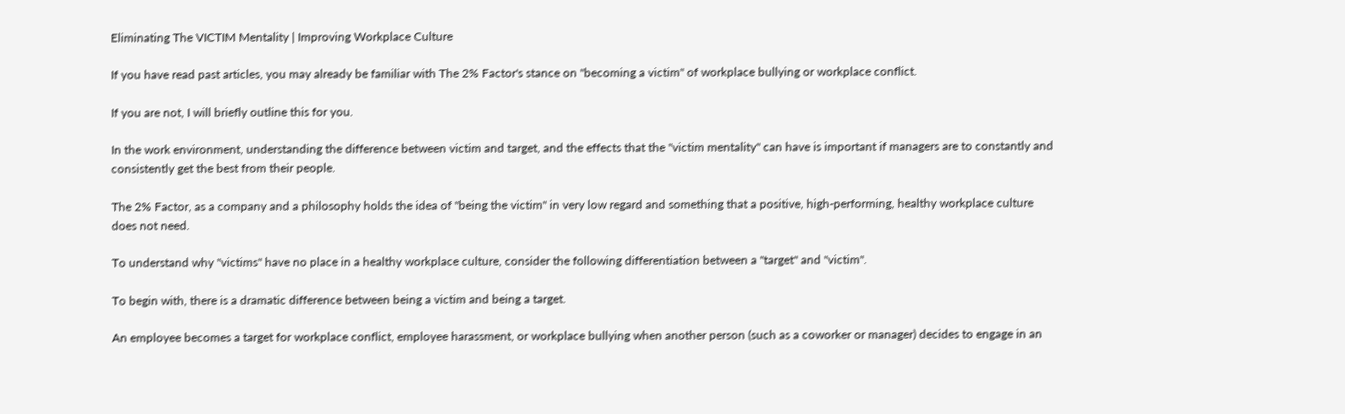Eliminating The VICTIM Mentality | Improving Workplace Culture

If you have read past articles, you may already be familiar with The 2% Factor's stance on "becoming a victim" of workplace bullying or workplace conflict.

If you are not, I will briefly outline this for you.

In the work environment, understanding the difference between victim and target, and the effects that the "victim mentality" can have is important if managers are to constantly and consistently get the best from their people.

The 2% Factor, as a company and a philosophy holds the idea of "being the victim" in very low regard and something that a positive, high-performing, healthy workplace culture does not need.

To understand why "victims" have no place in a healthy workplace culture, consider the following differentiation between a "target" and "victim".

To begin with, there is a dramatic difference between being a victim and being a target.

An employee becomes a target for workplace conflict, employee harassment, or workplace bullying when another person (such as a coworker or manager) decides to engage in an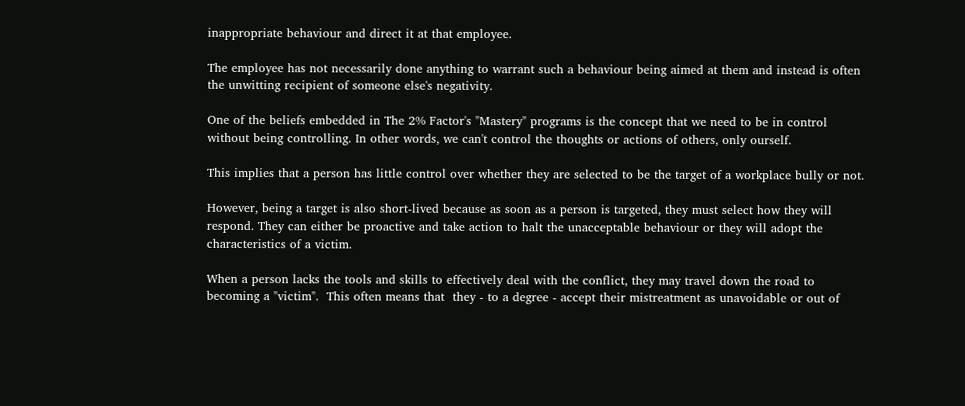inappropriate behaviour and direct it at that employee.

The employee has not necessarily done anything to warrant such a behaviour being aimed at them and instead is often the unwitting recipient of someone else's negativity.

One of the beliefs embedded in The 2% Factor's "Mastery" programs is the concept that we need to be in control without being controlling. In other words, we can't control the thoughts or actions of others, only ourself.

This implies that a person has little control over whether they are selected to be the target of a workplace bully or not.

However, being a target is also short-lived because as soon as a person is targeted, they must select how they will respond. They can either be proactive and take action to halt the unacceptable behaviour or they will adopt the characteristics of a victim.

When a person lacks the tools and skills to effectively deal with the conflict, they may travel down the road to becoming a "victim".  This often means that  they - to a degree - accept their mistreatment as unavoidable or out of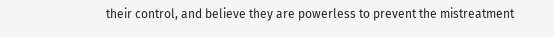their control, and believe they are powerless to prevent the mistreatment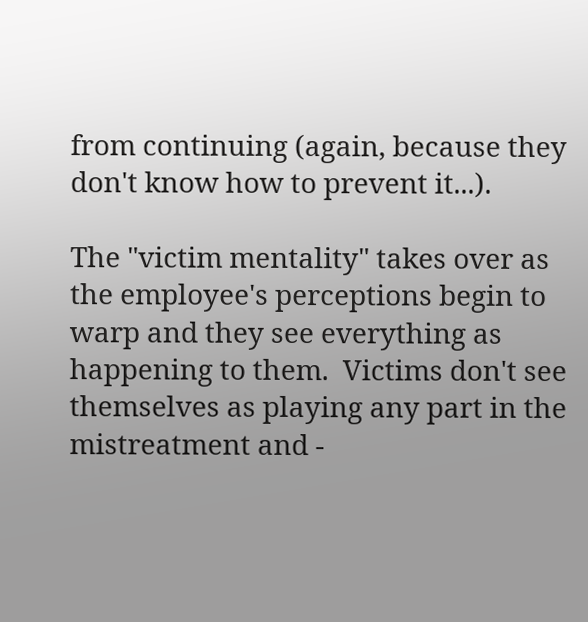from continuing (again, because they don't know how to prevent it...).

The "victim mentality" takes over as the employee's perceptions begin to warp and they see everything as happening to them.  Victims don't see themselves as playing any part in the mistreatment and -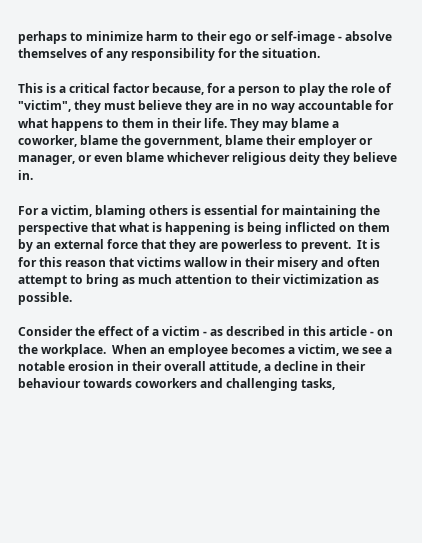perhaps to minimize harm to their ego or self-image - absolve themselves of any responsibility for the situation.

This is a critical factor because, for a person to play the role of "victim", they must believe they are in no way accountable for what happens to them in their life. They may blame a coworker, blame the government, blame their employer or manager, or even blame whichever religious deity they believe in.

For a victim, blaming others is essential for maintaining the perspective that what is happening is being inflicted on them by an external force that they are powerless to prevent.  It is for this reason that victims wallow in their misery and often attempt to bring as much attention to their victimization as possible.

Consider the effect of a victim - as described in this article - on the workplace.  When an employee becomes a victim, we see a notable erosion in their overall attitude, a decline in their behaviour towards coworkers and challenging tasks,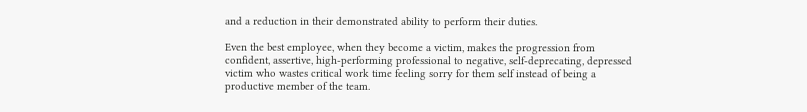and a reduction in their demonstrated ability to perform their duties.

Even the best employee, when they become a victim, makes the progression from confident, assertive, high-performing professional to negative, self-deprecating, depressed victim who wastes critical work time feeling sorry for them self instead of being a productive member of the team.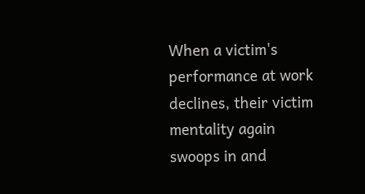When a victim's performance at work declines, their victim mentality again swoops in and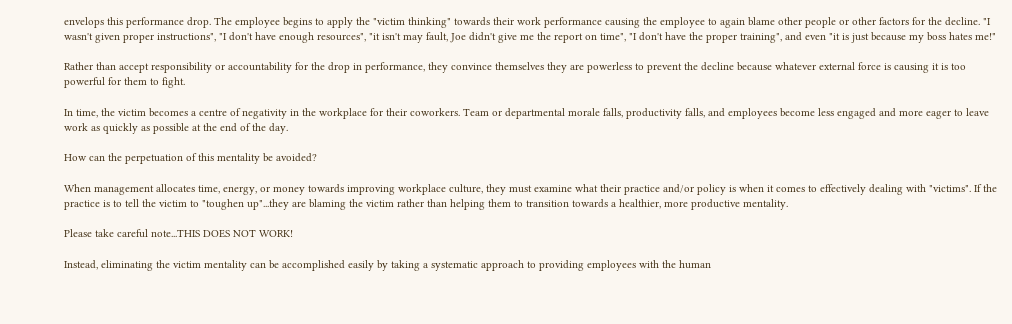envelops this performance drop. The employee begins to apply the "victim thinking" towards their work performance causing the employee to again blame other people or other factors for the decline. "I wasn't given proper instructions", "I don't have enough resources", "it isn't may fault, Joe didn't give me the report on time", "I don't have the proper training", and even "it is just because my boss hates me!"

Rather than accept responsibility or accountability for the drop in performance, they convince themselves they are powerless to prevent the decline because whatever external force is causing it is too powerful for them to fight.

In time, the victim becomes a centre of negativity in the workplace for their coworkers. Team or departmental morale falls, productivity falls, and employees become less engaged and more eager to leave work as quickly as possible at the end of the day.

How can the perpetuation of this mentality be avoided?

When management allocates time, energy, or money towards improving workplace culture, they must examine what their practice and/or policy is when it comes to effectively dealing with "victims". If the practice is to tell the victim to "toughen up"...they are blaming the victim rather than helping them to transition towards a healthier, more productive mentality.

Please take careful note...THIS DOES NOT WORK!

Instead, eliminating the victim mentality can be accomplished easily by taking a systematic approach to providing employees with the human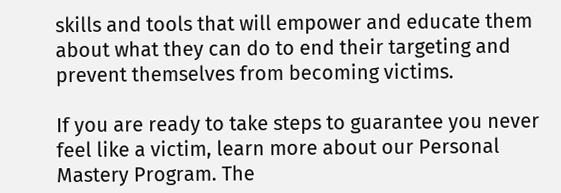skills and tools that will empower and educate them about what they can do to end their targeting and prevent themselves from becoming victims.

If you are ready to take steps to guarantee you never feel like a victim, learn more about our Personal Mastery Program. The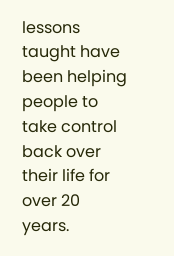lessons taught have been helping people to take control back over their life for over 20 years.